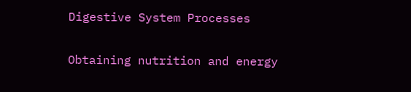Digestive System Processes

Obtaining nutrition and energy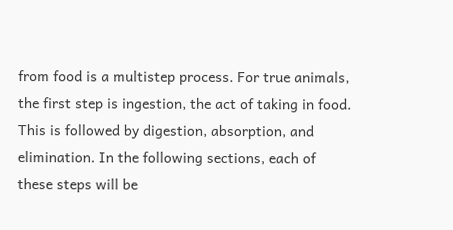from food is a multistep process. For true animals, the first step is ingestion, the act of taking in food. This is followed by digestion, absorption, and elimination. In the following sections, each of these steps will be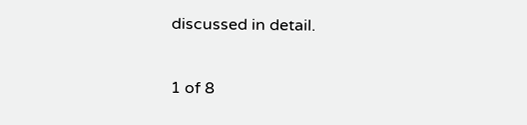discussed in detail.

1 of 8